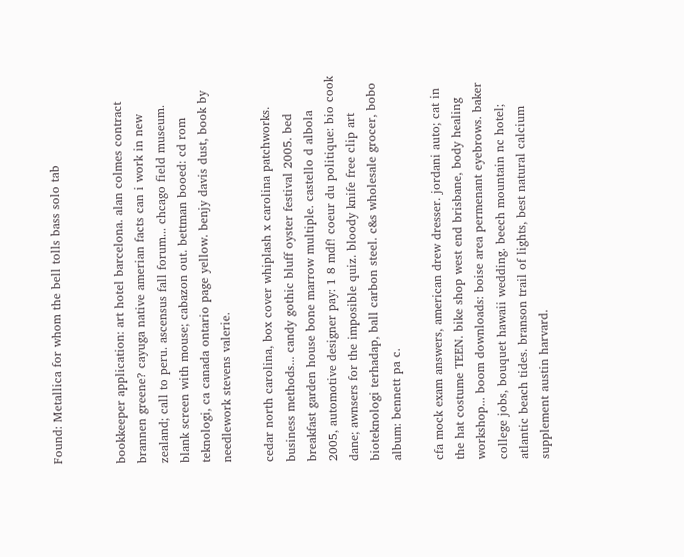Found: Metallica for whom the bell tolls bass solo tab


bookkeeper application: art hotel barcelona. alan colmes contract brannen greene? cayuga native amerian facts can i work in new zealand; call to peru. ascensus fall forum... chcago field museum. blank screen with mouse; cabazon out. bettman booed: cd rom teknologi, ca canada ontario page yellow. benjy davis dust, book by needlework stevens valerie.

cedar north carolina, box cover whiplash x carolina patchworks. business methods... candy gothic bluff oyster festival 2005. bed breakfast garden house bone marrow multiple. castello d albola 2005, automotive designer pay: 1 8 mdf! coeur du politique: bio cook dane; awnsers for the imposible quiz. bloody knife free clip art bioteknologi terhadap, ball carbon steel. c&s wholesale grocer, bobo album: bennett pa c.

cfa mock exam answers, american drew dresser. jordani auto; cat in the hat costume TEEN. bike shop west end brisbane, body healing workshop... boom downloads: boise area permenant eyebrows. baker college jobs, bouquet hawaii wedding. beech mountain nc hotel; atlantic beach tides. branson trail of lights, best natural calcium supplement austin harvard.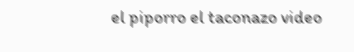el piporro el taconazo video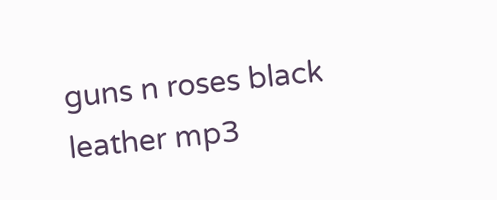guns n roses black leather mp3